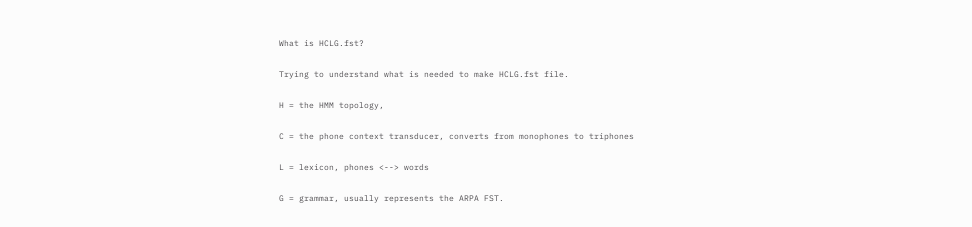What is HCLG.fst?

Trying to understand what is needed to make HCLG.fst file.

H = the HMM topology,

C = the phone context transducer, converts from monophones to triphones

L = lexicon, phones <--> words

G = grammar, usually represents the ARPA FST.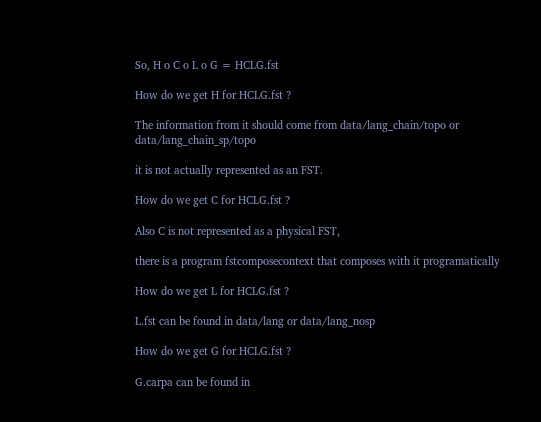So, H o C o L o G = HCLG.fst

How do we get H for HCLG.fst ?

The information from it should come from data/lang_chain/topo or data/lang_chain_sp/topo

it is not actually represented as an FST.

How do we get C for HCLG.fst ?

Also C is not represented as a physical FST,

there is a program fstcomposecontext that composes with it programatically

How do we get L for HCLG.fst ?

L.fst can be found in data/lang or data/lang_nosp

How do we get G for HCLG.fst ?

G.carpa can be found in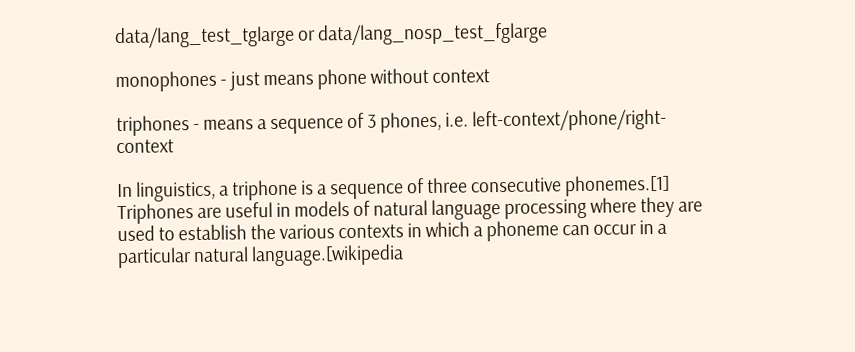data/lang_test_tglarge or data/lang_nosp_test_fglarge

monophones - just means phone without context

triphones - means a sequence of 3 phones, i.e. left-context/phone/right-context

In linguistics, a triphone is a sequence of three consecutive phonemes.[1] Triphones are useful in models of natural language processing where they are used to establish the various contexts in which a phoneme can occur in a particular natural language.[wikipedia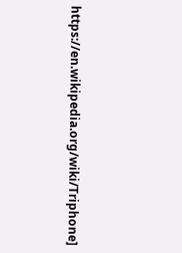https://en.wikipedia.org/wiki/Triphone]